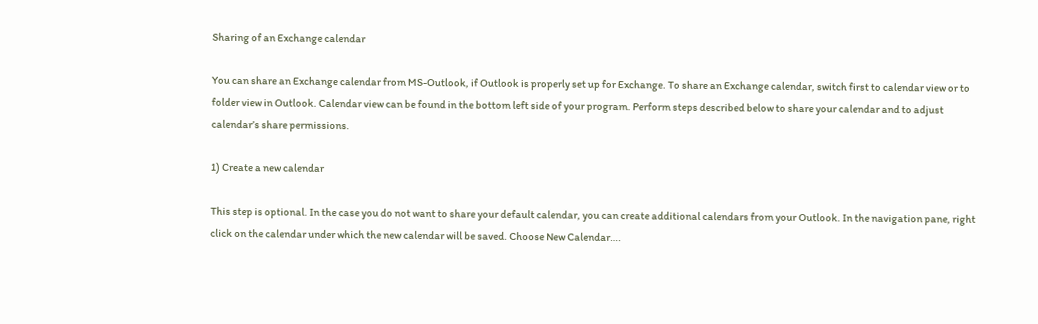Sharing of an Exchange calendar

You can share an Exchange calendar from MS-Outlook, if Outlook is properly set up for Exchange. To share an Exchange calendar, switch first to calendar view or to folder view in Outlook. Calendar view can be found in the bottom left side of your program. Perform steps described below to share your calendar and to adjust calendar’s share permissions.

1) Create a new calendar

This step is optional. In the case you do not want to share your default calendar, you can create additional calendars from your Outlook. In the navigation pane, right click on the calendar under which the new calendar will be saved. Choose New Calendar….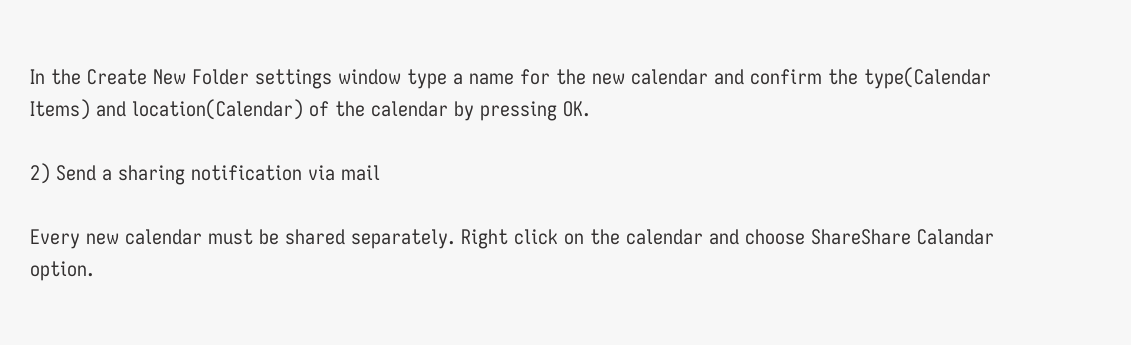In the Create New Folder settings window type a name for the new calendar and confirm the type(Calendar Items) and location(Calendar) of the calendar by pressing OK.

2) Send a sharing notification via mail

Every new calendar must be shared separately. Right click on the calendar and choose ShareShare Calandar option.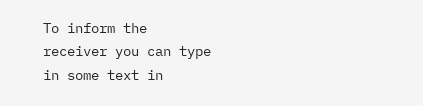To inform the receiver you can type in some text in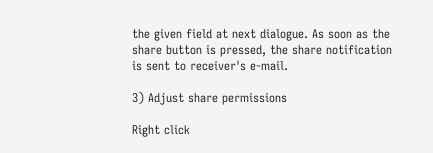the given field at next dialogue. As soon as the share button is pressed, the share notification is sent to receiver's e-mail.

3) Adjust share permissions

Right click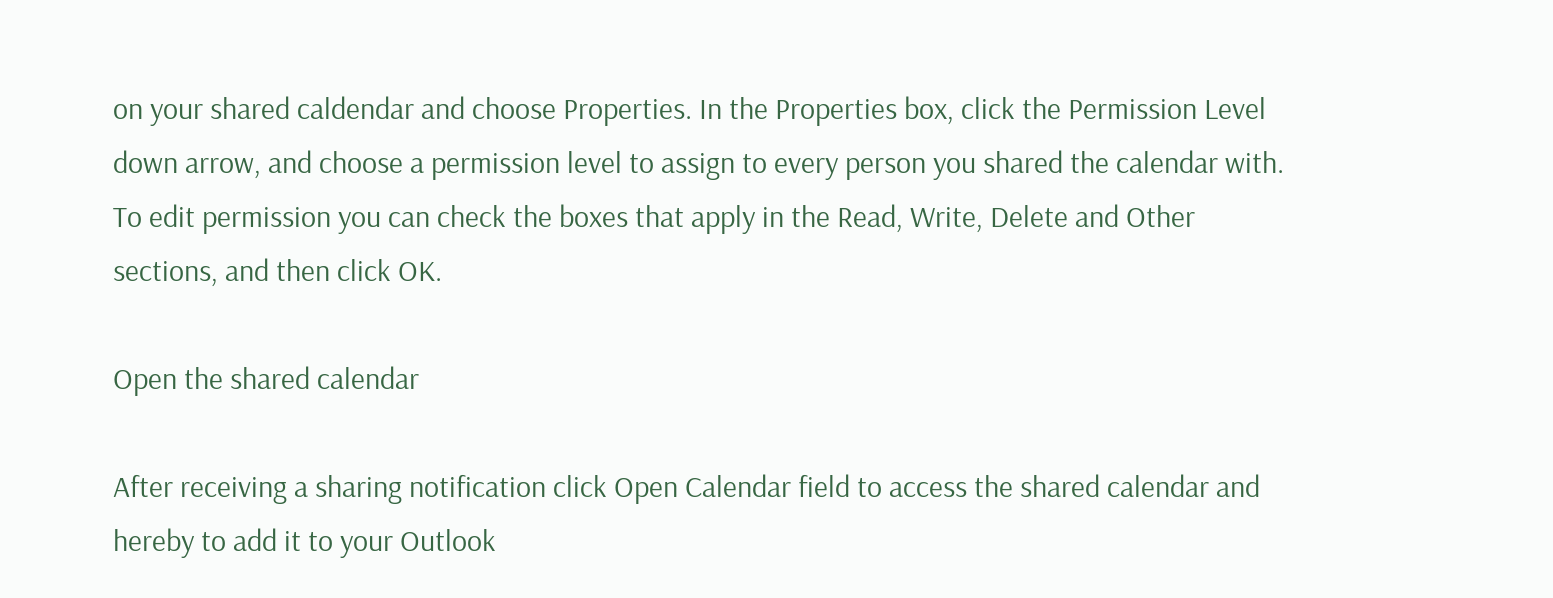on your shared caldendar and choose Properties. In the Properties box, click the Permission Level down arrow, and choose a permission level to assign to every person you shared the calendar with. To edit permission you can check the boxes that apply in the Read, Write, Delete and Other sections, and then click OK.

Open the shared calendar

After receiving a sharing notification click Open Calendar field to access the shared calendar and hereby to add it to your Outlook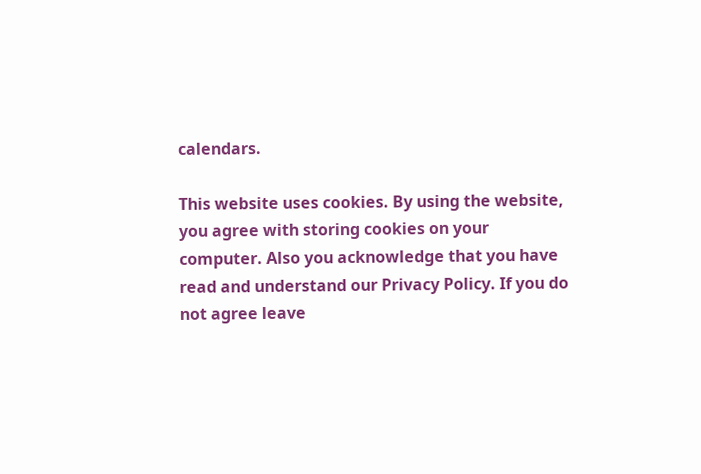calendars.

This website uses cookies. By using the website, you agree with storing cookies on your computer. Also you acknowledge that you have read and understand our Privacy Policy. If you do not agree leave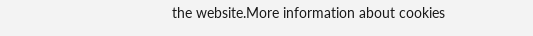the website.More information about cookies